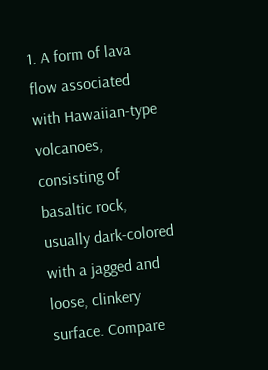1. A form of lava flow associated with Hawaiian-type volcanoes, consisting of basaltic rock, usually dark-colored with a jagged and loose, clinkery surface. Compare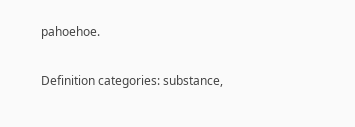pahoehoe.

Definition categories: substance,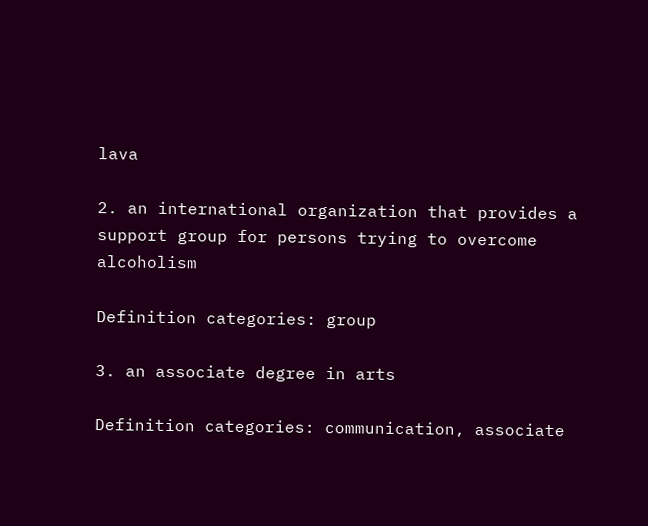lava

2. an international organization that provides a support group for persons trying to overcome alcoholism

Definition categories: group

3. an associate degree in arts

Definition categories: communication, associate